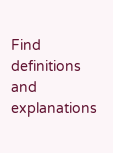Find definitions and explanations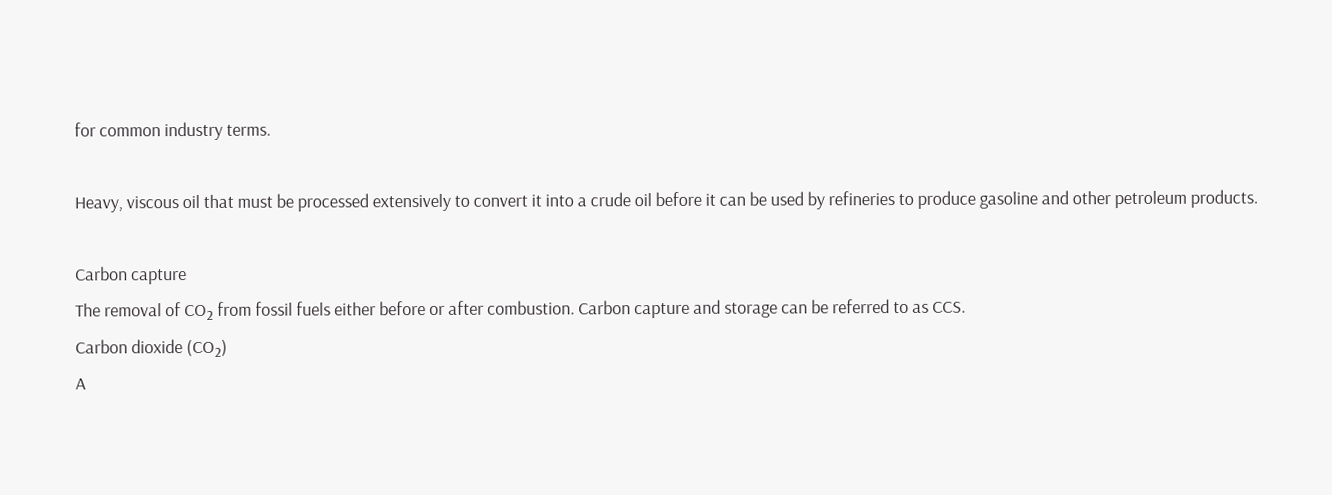for common industry terms.

Heavy, viscous oil that must be processed extensively to convert it into a crude oil before it can be used by refineries to produce gasoline and other petroleum products.

Carbon capture
The removal of CO₂ from fossil fuels either before or after combustion. Carbon capture and storage can be referred to as CCS.
Carbon dioxide (CO₂)
A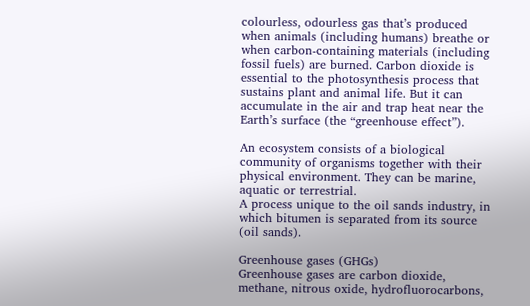colourless, odourless gas that’s produced when animals (including humans) breathe or when carbon-containing materials (including fossil fuels) are burned. Carbon dioxide is essential to the photosynthesis process that sustains plant and animal life. But it can accumulate in the air and trap heat near the Earth’s surface (the “greenhouse effect”).

An ecosystem consists of a biological community of organisms together with their physical environment. They can be marine, aquatic or terrestrial.
A process unique to the oil sands industry, in which bitumen is separated from its source (oil sands).

Greenhouse gases (GHGs)
Greenhouse gases are carbon dioxide, methane, nitrous oxide, hydrofluorocarbons,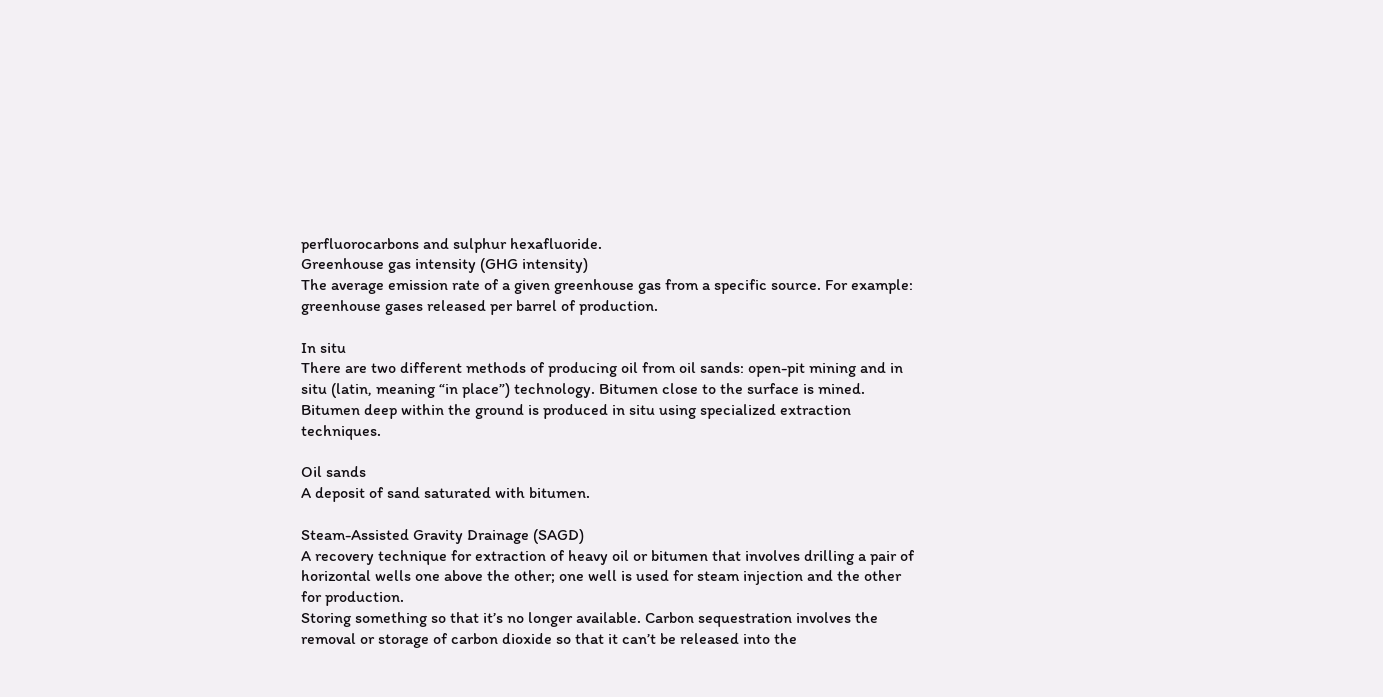perfluorocarbons and sulphur hexafluoride.
Greenhouse gas intensity (GHG intensity)
The average emission rate of a given greenhouse gas from a specific source. For example: greenhouse gases released per barrel of production.

In situ
There are two different methods of producing oil from oil sands: open-pit mining and in situ (latin, meaning “in place”) technology. Bitumen close to the surface is mined. Bitumen deep within the ground is produced in situ using specialized extraction techniques.

Oil sands
A deposit of sand saturated with bitumen.

Steam-Assisted Gravity Drainage (SAGD)
A recovery technique for extraction of heavy oil or bitumen that involves drilling a pair of horizontal wells one above the other; one well is used for steam injection and the other for production.
Storing something so that it’s no longer available. Carbon sequestration involves the removal or storage of carbon dioxide so that it can’t be released into the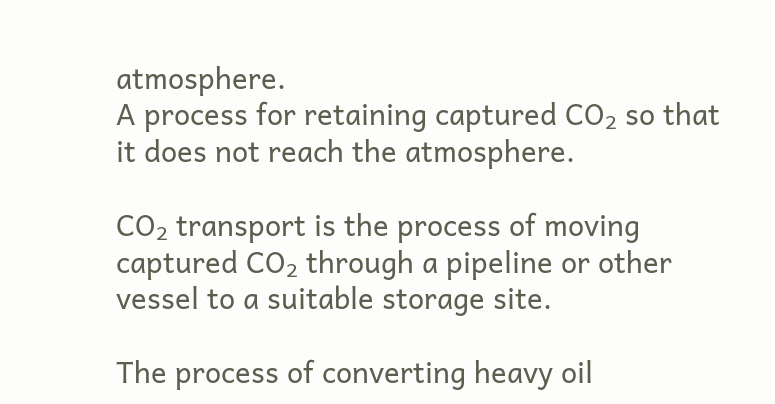atmosphere.
A process for retaining captured CO₂ so that it does not reach the atmosphere.

CO₂ transport is the process of moving captured CO₂ through a pipeline or other vessel to a suitable storage site.

The process of converting heavy oil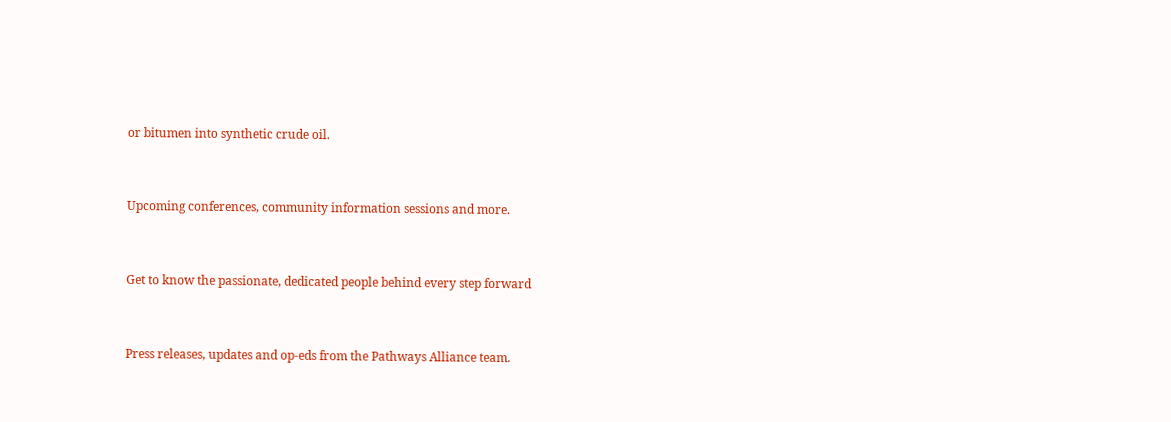or bitumen into synthetic crude oil.


Upcoming conferences, community information sessions and more.


Get to know the passionate, dedicated people behind every step forward


Press releases, updates and op-eds from the Pathways Alliance team.